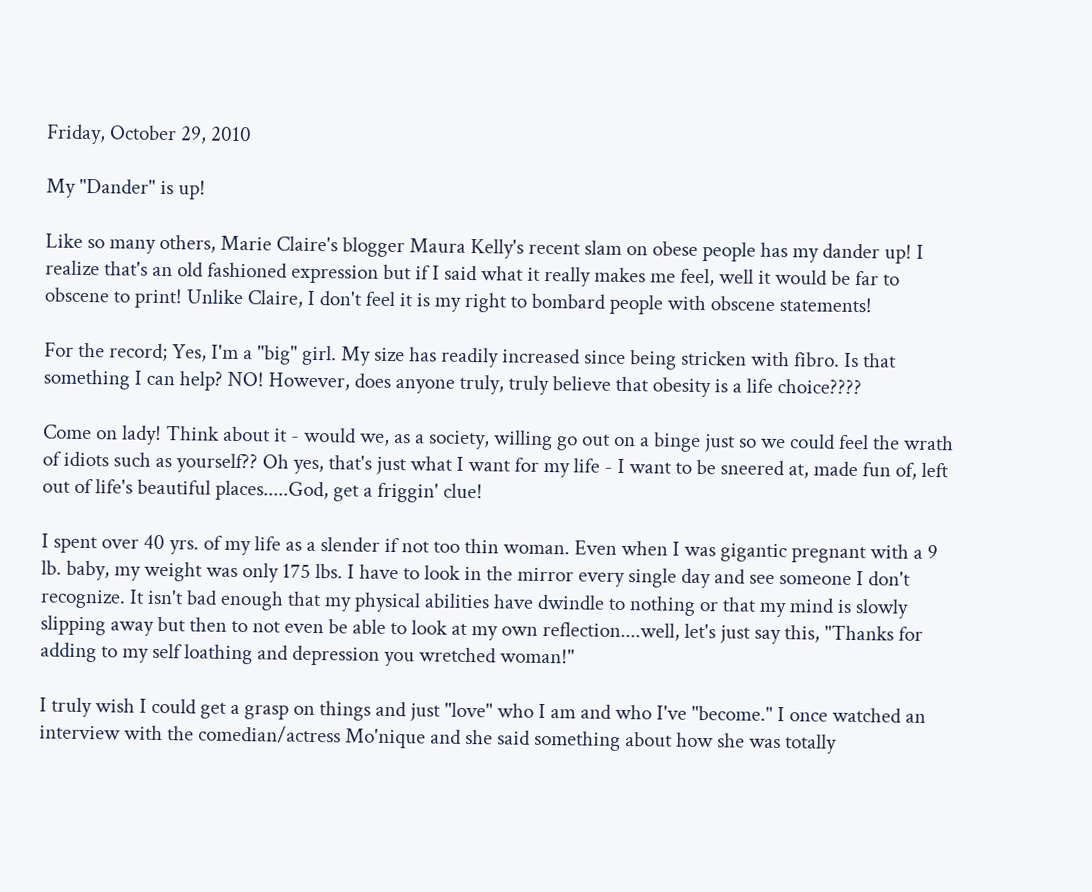Friday, October 29, 2010

My "Dander" is up!

Like so many others, Marie Claire's blogger Maura Kelly's recent slam on obese people has my dander up! I realize that's an old fashioned expression but if I said what it really makes me feel, well it would be far to obscene to print! Unlike Claire, I don't feel it is my right to bombard people with obscene statements!

For the record; Yes, I'm a "big" girl. My size has readily increased since being stricken with fibro. Is that something I can help? NO! However, does anyone truly, truly believe that obesity is a life choice????

Come on lady! Think about it - would we, as a society, willing go out on a binge just so we could feel the wrath of idiots such as yourself?? Oh yes, that's just what I want for my life - I want to be sneered at, made fun of, left out of life's beautiful places.....God, get a friggin' clue!

I spent over 40 yrs. of my life as a slender if not too thin woman. Even when I was gigantic pregnant with a 9 lb. baby, my weight was only 175 lbs. I have to look in the mirror every single day and see someone I don't recognize. It isn't bad enough that my physical abilities have dwindle to nothing or that my mind is slowly slipping away but then to not even be able to look at my own reflection....well, let's just say this, "Thanks for adding to my self loathing and depression you wretched woman!"

I truly wish I could get a grasp on things and just "love" who I am and who I've "become." I once watched an interview with the comedian/actress Mo'nique and she said something about how she was totally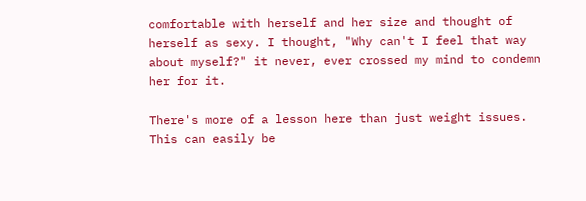comfortable with herself and her size and thought of herself as sexy. I thought, "Why can't I feel that way about myself?" it never, ever crossed my mind to condemn her for it.

There's more of a lesson here than just weight issues. This can easily be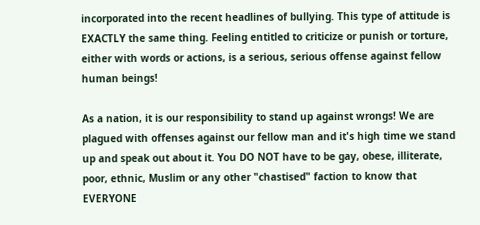incorporated into the recent headlines of bullying. This type of attitude is EXACTLY the same thing. Feeling entitled to criticize or punish or torture, either with words or actions, is a serious, serious offense against fellow human beings!

As a nation, it is our responsibility to stand up against wrongs! We are plagued with offenses against our fellow man and it's high time we stand up and speak out about it. You DO NOT have to be gay, obese, illiterate, poor, ethnic, Muslim or any other "chastised" faction to know that EVERYONE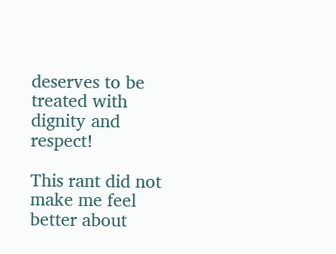deserves to be treated with dignity and respect!

This rant did not make me feel better about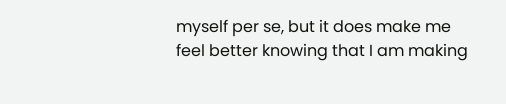myself per se, but it does make me feel better knowing that I am making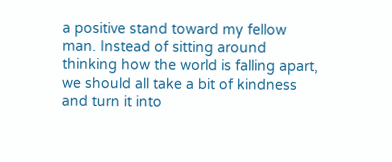a positive stand toward my fellow man. Instead of sitting around thinking how the world is falling apart, we should all take a bit of kindness and turn it into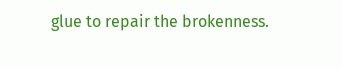glue to repair the brokenness.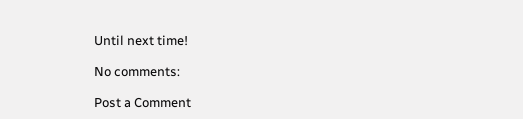Until next time!

No comments:

Post a Comment